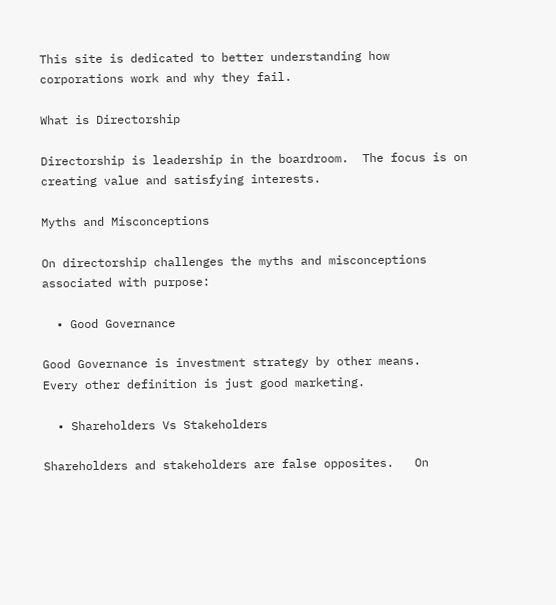This site is dedicated to better understanding how corporations work and why they fail.

What is Directorship

Directorship is leadership in the boardroom.  The focus is on creating value and satisfying interests.

Myths and Misconceptions

On directorship challenges the myths and misconceptions associated with purpose:

  • Good Governance

Good Governance is investment strategy by other means.     Every other definition is just good marketing.

  • Shareholders Vs Stakeholders

Shareholders and stakeholders are false opposites.   On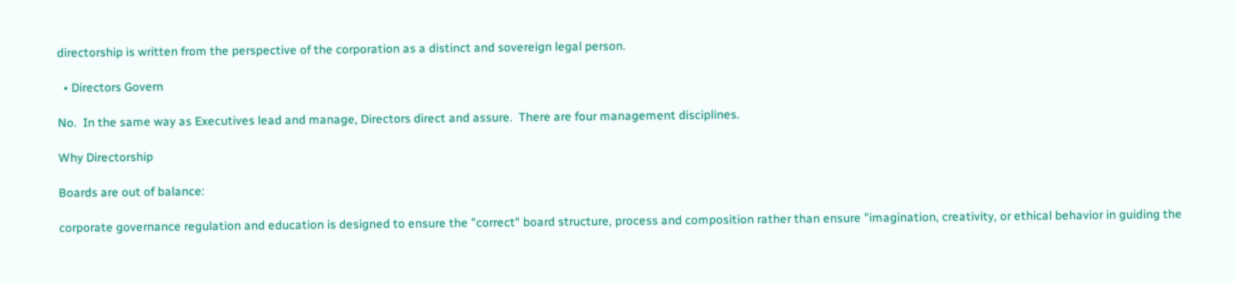directorship is written from the perspective of the corporation as a distinct and sovereign legal person.

  • Directors Govern

No.  In the same way as Executives lead and manage, Directors direct and assure.  There are four management disciplines.

Why Directorship

Boards are out of balance:

corporate governance regulation and education is designed to ensure the "correct" board structure, process and composition rather than ensure "imagination, creativity, or ethical behavior in guiding the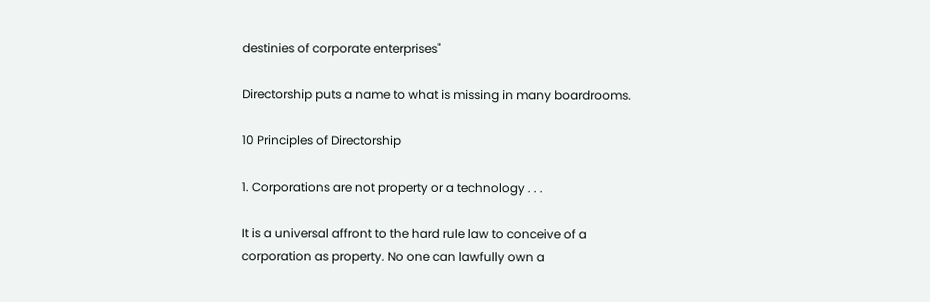destinies of corporate enterprises"

Directorship puts a name to what is missing in many boardrooms.

10 Principles of Directorship

1. Corporations are not property or a technology . . .

It is a universal affront to the hard rule law to conceive of a corporation as property. No one can lawfully own a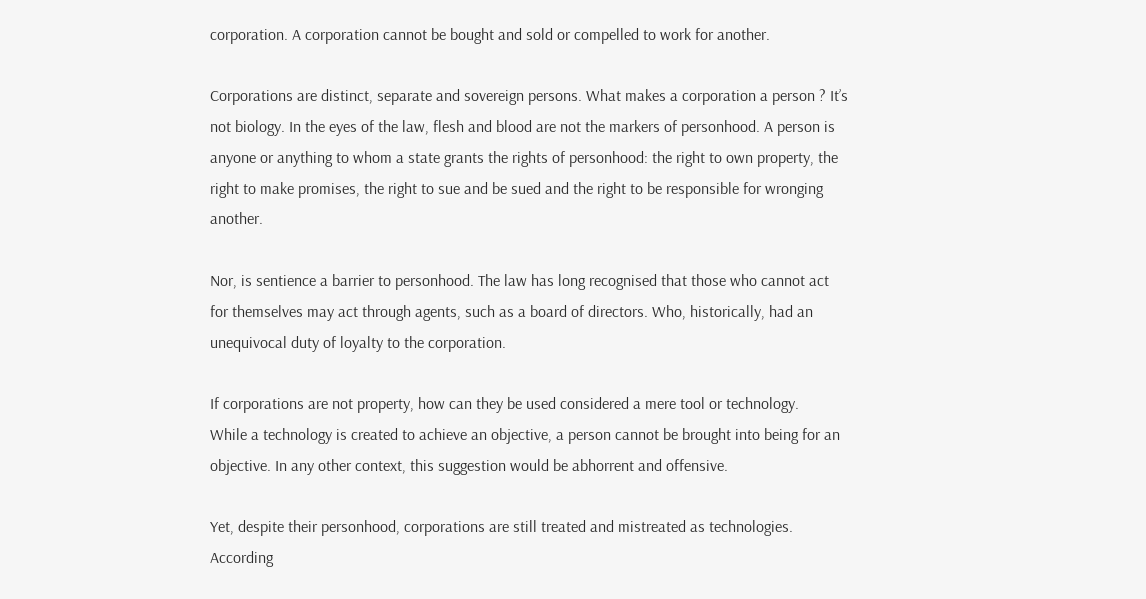corporation. A corporation cannot be bought and sold or compelled to work for another.

Corporations are distinct, separate and sovereign persons. What makes a corporation a person ? It’s not biology. In the eyes of the law, flesh and blood are not the markers of personhood. A person is anyone or anything to whom a state grants the rights of personhood: the right to own property, the right to make promises, the right to sue and be sued and the right to be responsible for wronging another.

Nor, is sentience a barrier to personhood. The law has long recognised that those who cannot act for themselves may act through agents, such as a board of directors. Who, historically, had an unequivocal duty of loyalty to the corporation.

If corporations are not property, how can they be used considered a mere tool or technology.
While a technology is created to achieve an objective, a person cannot be brought into being for an objective. In any other context, this suggestion would be abhorrent and offensive.

Yet, despite their personhood, corporations are still treated and mistreated as technologies. According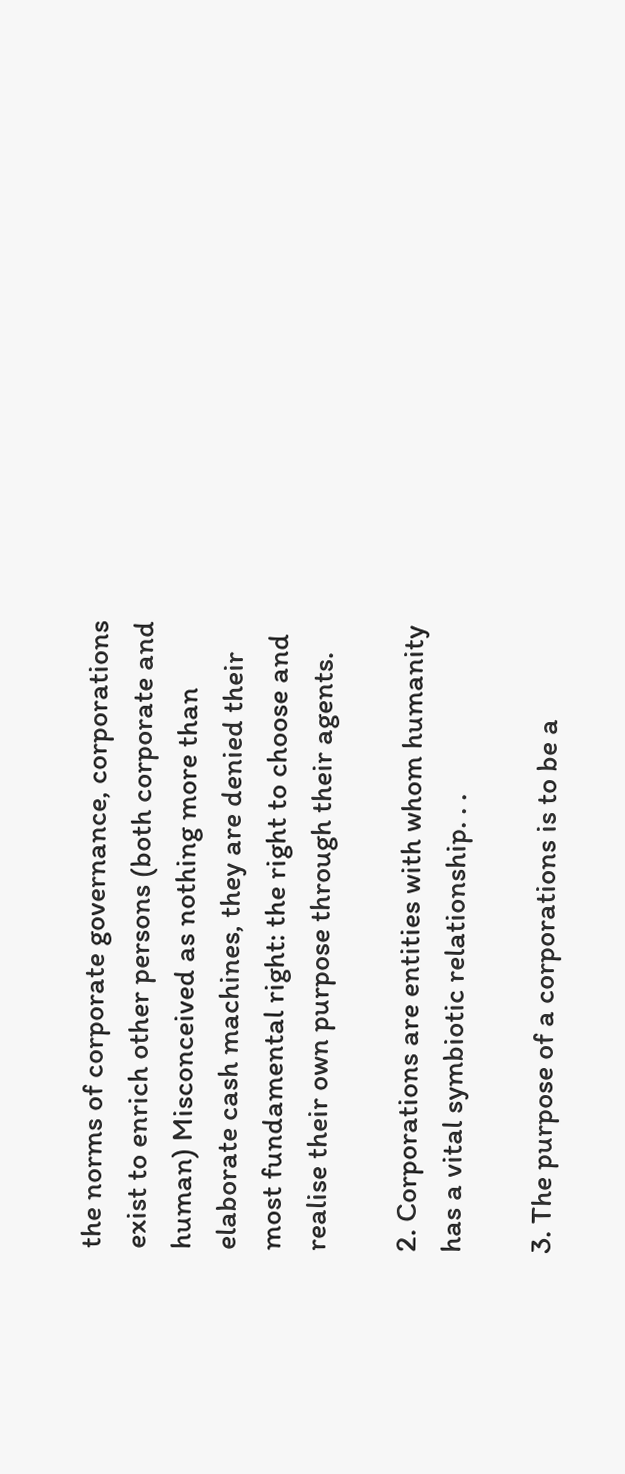the norms of corporate governance, corporations exist to enrich other persons (both corporate and human) Misconceived as nothing more than elaborate cash machines, they are denied their most fundamental right: the right to choose and realise their own purpose through their agents.

2. Corporations are entities with whom humanity has a vital symbiotic relationship. . .

3. The purpose of a corporations is to be a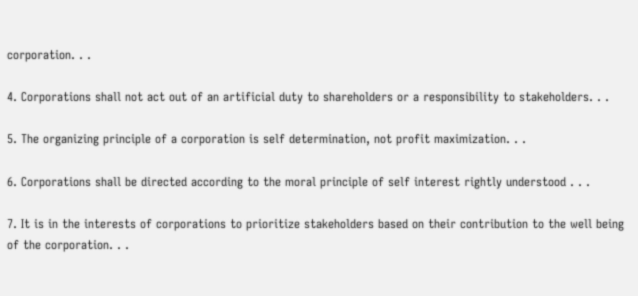corporation. . .

4. Corporations shall not act out of an artificial duty to shareholders or a responsibility to stakeholders. . .

5. The organizing principle of a corporation is self determination, not profit maximization. . .

6. Corporations shall be directed according to the moral principle of self interest rightly understood . . .

7. It is in the interests of corporations to prioritize stakeholders based on their contribution to the well being of the corporation. . .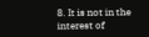8. It is not in the interest of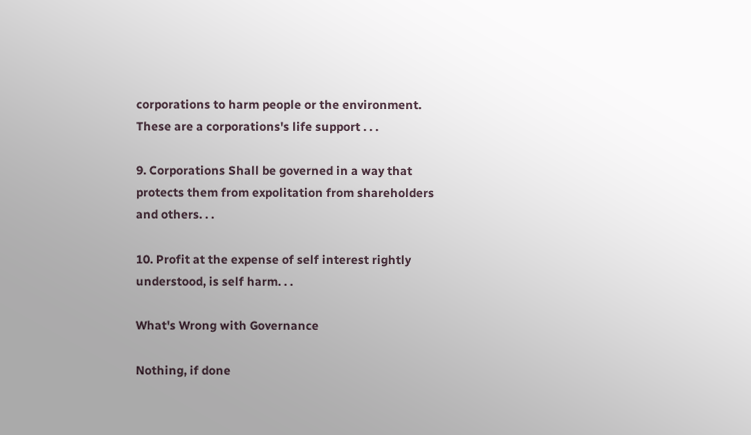corporations to harm people or the environment. These are a corporations's life support . . .

9. Corporations Shall be governed in a way that protects them from expolitation from shareholders and others. . .

10. Profit at the expense of self interest rightly understood, is self harm. . .

What's Wrong with Governance

Nothing, if done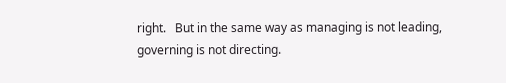right.   But in the same way as managing is not leading, governing is not directing.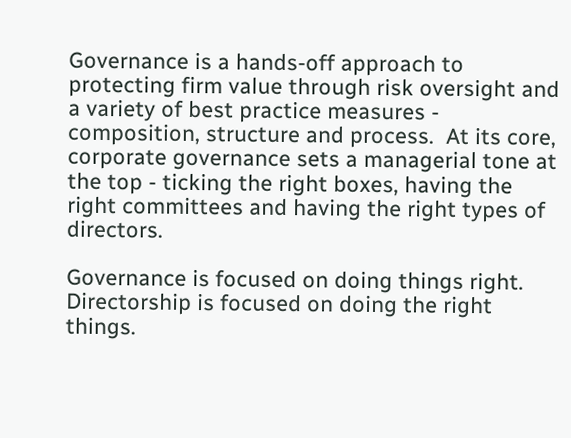Governance is a hands-off approach to protecting firm value through risk oversight and a variety of best practice measures - composition, structure and process.  At its core, corporate governance sets a managerial tone at the top - ticking the right boxes, having the right committees and having the right types of directors.

Governance is focused on doing things right.  Directorship is focused on doing the right things.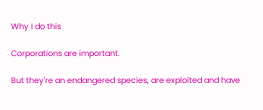Why I do this

Corporations are important.

But they're an endangered species, are exploited and have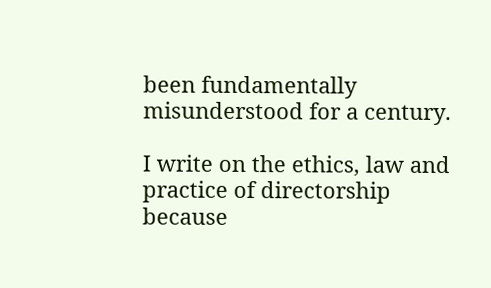been fundamentally misunderstood for a century.

I write on the ethics, law and practice of directorship because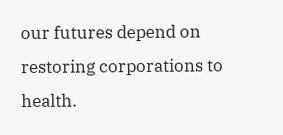our futures depend on restoring corporations to health.